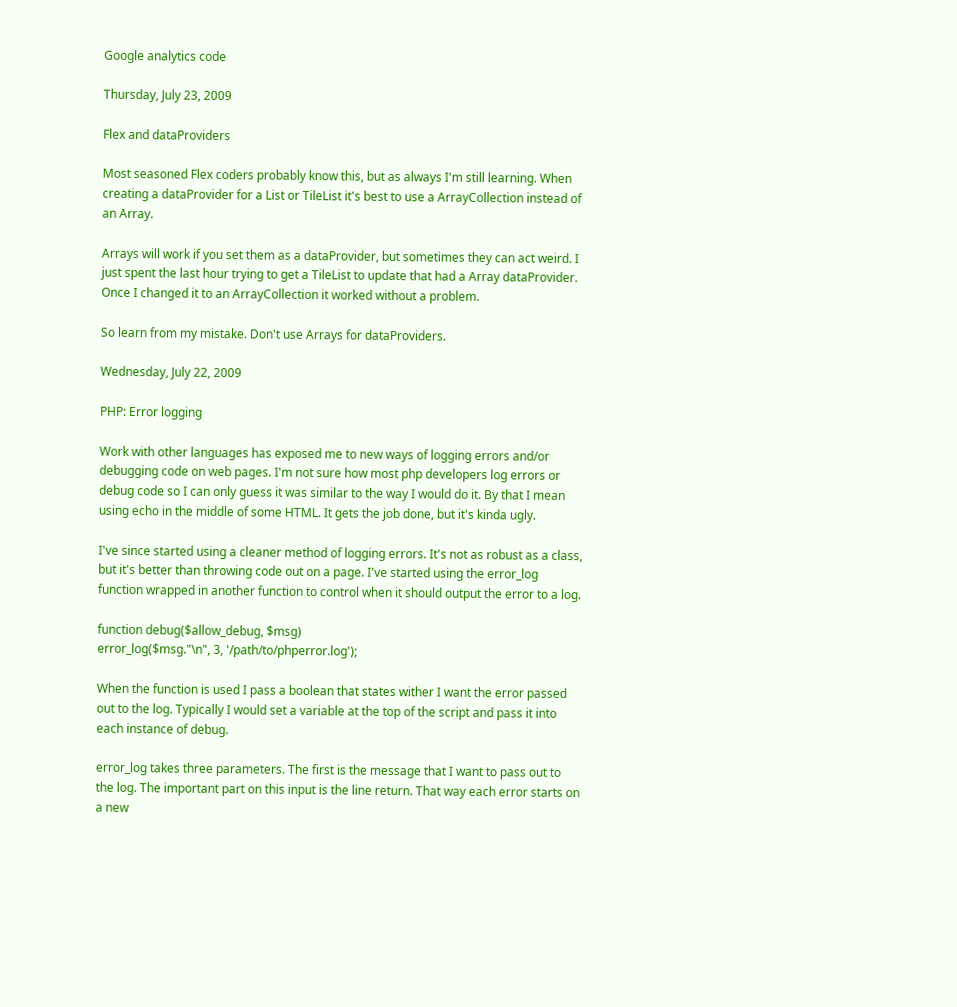Google analytics code

Thursday, July 23, 2009

Flex and dataProviders

Most seasoned Flex coders probably know this, but as always I'm still learning. When creating a dataProvider for a List or TileList it's best to use a ArrayCollection instead of an Array.

Arrays will work if you set them as a dataProvider, but sometimes they can act weird. I just spent the last hour trying to get a TileList to update that had a Array dataProvider. Once I changed it to an ArrayCollection it worked without a problem.

So learn from my mistake. Don't use Arrays for dataProviders.

Wednesday, July 22, 2009

PHP: Error logging

Work with other languages has exposed me to new ways of logging errors and/or debugging code on web pages. I'm not sure how most php developers log errors or debug code so I can only guess it was similar to the way I would do it. By that I mean using echo in the middle of some HTML. It gets the job done, but it's kinda ugly.

I've since started using a cleaner method of logging errors. It's not as robust as a class, but it's better than throwing code out on a page. I've started using the error_log function wrapped in another function to control when it should output the error to a log.

function debug($allow_debug, $msg)
error_log($msg."\n", 3, '/path/to/phperror.log');

When the function is used I pass a boolean that states wither I want the error passed out to the log. Typically I would set a variable at the top of the script and pass it into each instance of debug.

error_log takes three parameters. The first is the message that I want to pass out to the log. The important part on this input is the line return. That way each error starts on a new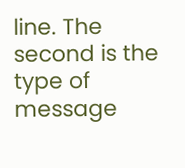line. The second is the type of message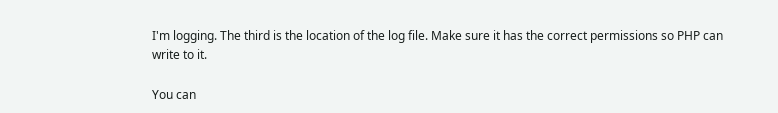I'm logging. The third is the location of the log file. Make sure it has the correct permissions so PHP can write to it.

You can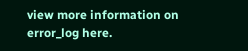view more information on error_log here.